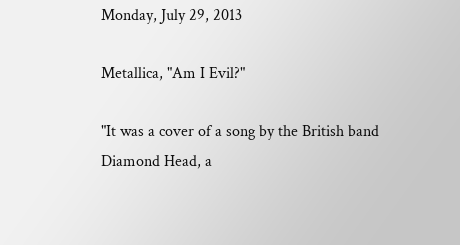Monday, July 29, 2013

Metallica, "Am I Evil?"

"It was a cover of a song by the British band Diamond Head, a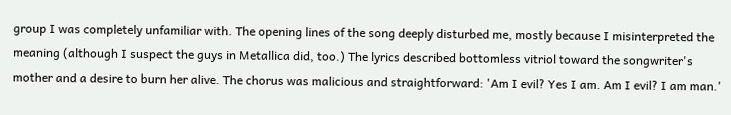group I was completely unfamiliar with. The opening lines of the song deeply disturbed me, mostly because I misinterpreted the meaning (although I suspect the guys in Metallica did, too.) The lyrics described bottomless vitriol toward the songwriter's mother and a desire to burn her alive. The chorus was malicious and straightforward: 'Am I evil? Yes I am. Am I evil? I am man.'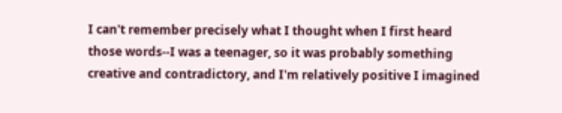I can't remember precisely what I thought when I first heard those words--I was a teenager, so it was probably something creative and contradictory, and I'm relatively positive I imagined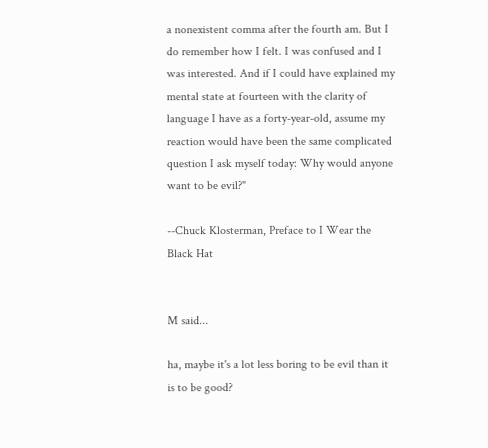a nonexistent comma after the fourth am. But I do remember how I felt. I was confused and I was interested. And if I could have explained my mental state at fourteen with the clarity of language I have as a forty-year-old, assume my reaction would have been the same complicated question I ask myself today: Why would anyone want to be evil?"

--Chuck Klosterman, Preface to I Wear the Black Hat


M said...

ha, maybe it's a lot less boring to be evil than it is to be good?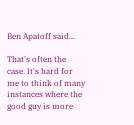Ben Apatoff said...

That's often the case. It's hard for me to think of many instances where the good guy is more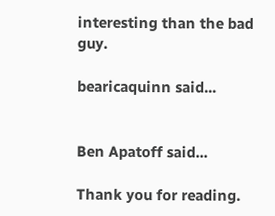interesting than the bad guy.

bearicaquinn said...


Ben Apatoff said...

Thank you for reading.